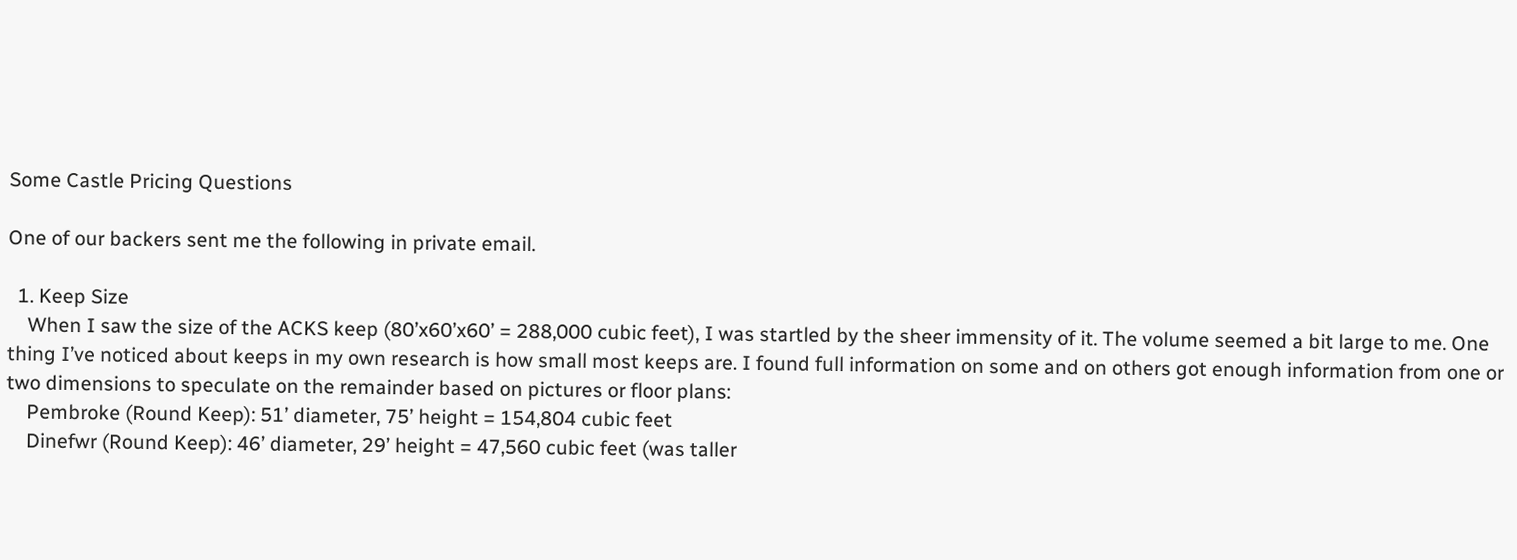Some Castle Pricing Questions

One of our backers sent me the following in private email.

  1. Keep Size
    When I saw the size of the ACKS keep (80’x60’x60’ = 288,000 cubic feet), I was startled by the sheer immensity of it. The volume seemed a bit large to me. One thing I’ve noticed about keeps in my own research is how small most keeps are. I found full information on some and on others got enough information from one or two dimensions to speculate on the remainder based on pictures or floor plans:
    Pembroke (Round Keep): 51’ diameter, 75’ height = 154,804 cubic feet
    Dinefwr (Round Keep): 46’ diameter, 29’ height = 47,560 cubic feet (was taller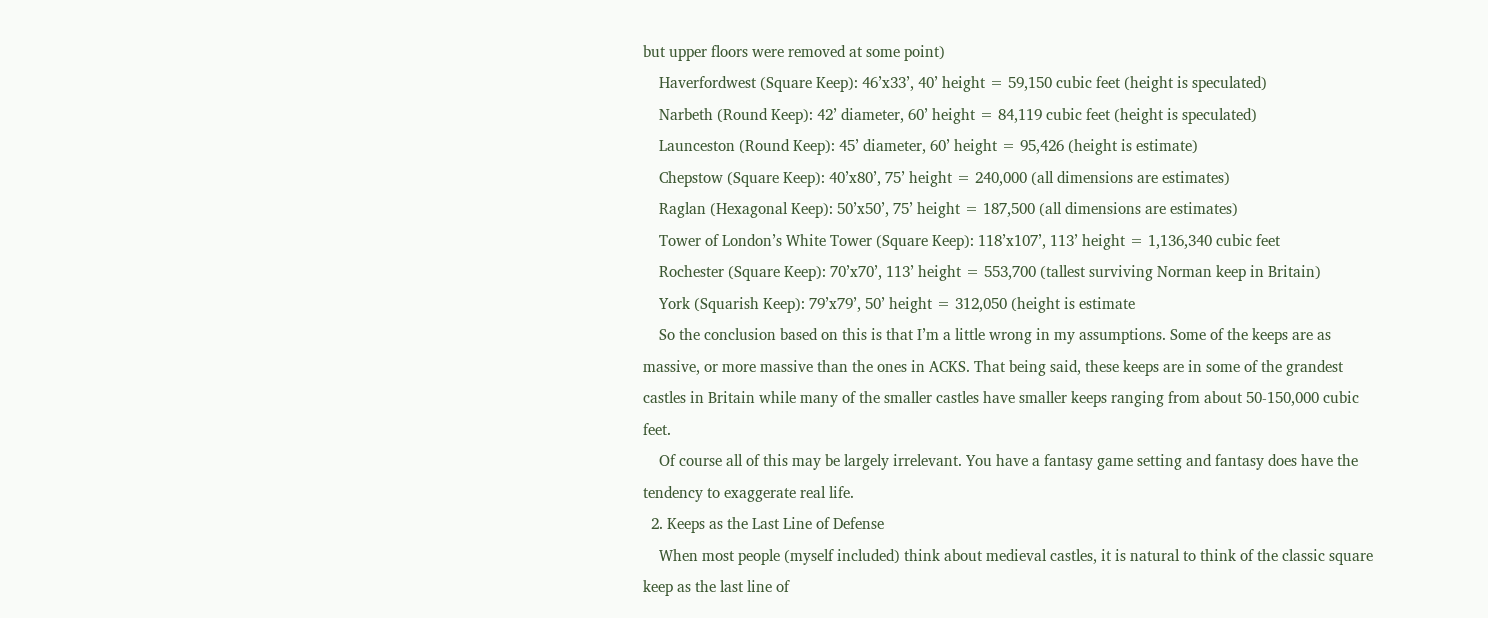but upper floors were removed at some point)
    Haverfordwest (Square Keep): 46’x33’, 40’ height = 59,150 cubic feet (height is speculated)
    Narbeth (Round Keep): 42’ diameter, 60’ height = 84,119 cubic feet (height is speculated)
    Launceston (Round Keep): 45’ diameter, 60’ height = 95,426 (height is estimate)
    Chepstow (Square Keep): 40’x80’, 75’ height = 240,000 (all dimensions are estimates)
    Raglan (Hexagonal Keep): 50’x50’, 75’ height = 187,500 (all dimensions are estimates)
    Tower of London’s White Tower (Square Keep): 118’x107’, 113’ height = 1,136,340 cubic feet
    Rochester (Square Keep): 70’x70’, 113’ height = 553,700 (tallest surviving Norman keep in Britain)
    York (Squarish Keep): 79’x79’, 50’ height = 312,050 (height is estimate
    So the conclusion based on this is that I’m a little wrong in my assumptions. Some of the keeps are as massive, or more massive than the ones in ACKS. That being said, these keeps are in some of the grandest castles in Britain while many of the smaller castles have smaller keeps ranging from about 50-150,000 cubic feet.
    Of course all of this may be largely irrelevant. You have a fantasy game setting and fantasy does have the tendency to exaggerate real life.
  2. Keeps as the Last Line of Defense
    When most people (myself included) think about medieval castles, it is natural to think of the classic square keep as the last line of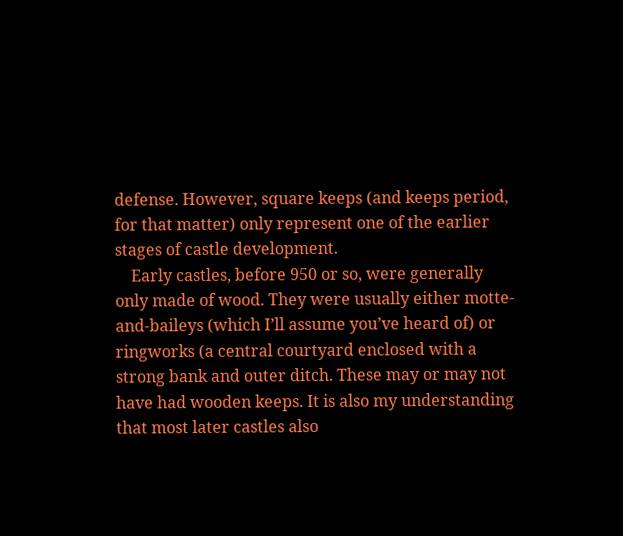defense. However, square keeps (and keeps period, for that matter) only represent one of the earlier stages of castle development.
    Early castles, before 950 or so, were generally only made of wood. They were usually either motte-and-baileys (which I’ll assume you’ve heard of) or ringworks (a central courtyard enclosed with a strong bank and outer ditch. These may or may not have had wooden keeps. It is also my understanding that most later castles also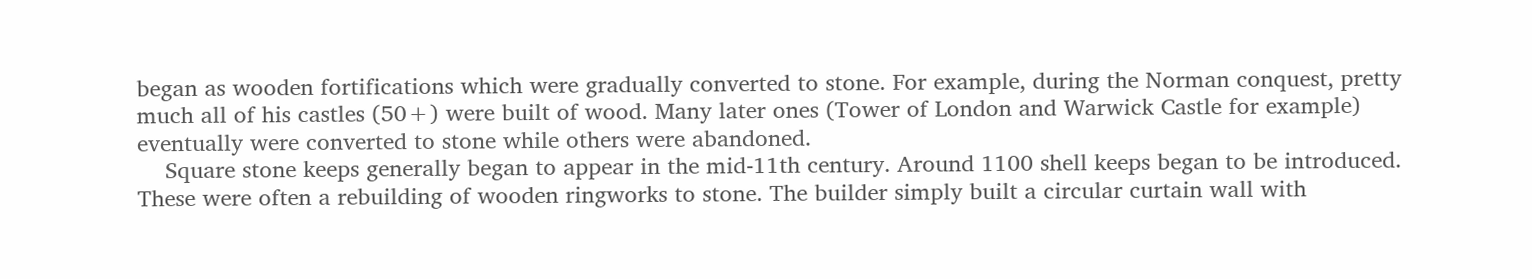began as wooden fortifications which were gradually converted to stone. For example, during the Norman conquest, pretty much all of his castles (50+) were built of wood. Many later ones (Tower of London and Warwick Castle for example) eventually were converted to stone while others were abandoned.
    Square stone keeps generally began to appear in the mid-11th century. Around 1100 shell keeps began to be introduced. These were often a rebuilding of wooden ringworks to stone. The builder simply built a circular curtain wall with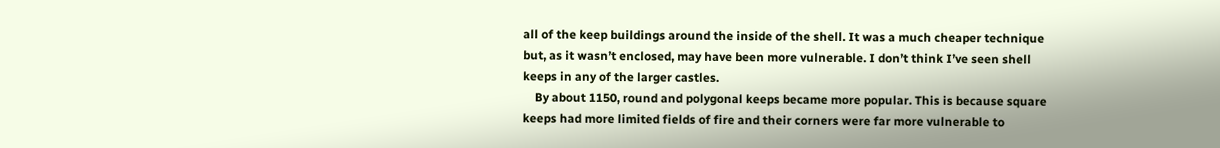all of the keep buildings around the inside of the shell. It was a much cheaper technique but, as it wasn’t enclosed, may have been more vulnerable. I don’t think I’ve seen shell keeps in any of the larger castles.
    By about 1150, round and polygonal keeps became more popular. This is because square keeps had more limited fields of fire and their corners were far more vulnerable to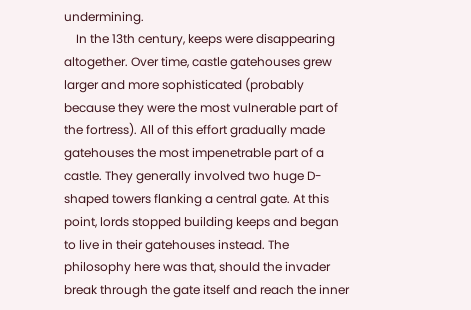undermining.
    In the 13th century, keeps were disappearing altogether. Over time, castle gatehouses grew larger and more sophisticated (probably because they were the most vulnerable part of the fortress). All of this effort gradually made gatehouses the most impenetrable part of a castle. They generally involved two huge D-shaped towers flanking a central gate. At this point, lords stopped building keeps and began to live in their gatehouses instead. The philosophy here was that, should the invader break through the gate itself and reach the inner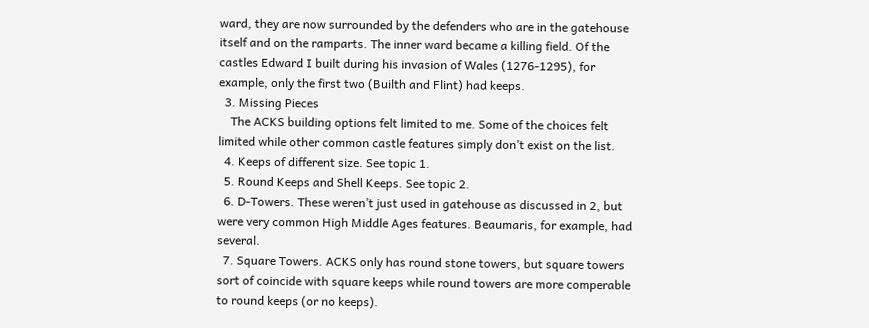ward, they are now surrounded by the defenders who are in the gatehouse itself and on the ramparts. The inner ward became a killing field. Of the castles Edward I built during his invasion of Wales (1276-1295), for example, only the first two (Builth and Flint) had keeps.
  3. Missing Pieces
    The ACKS building options felt limited to me. Some of the choices felt limited while other common castle features simply don’t exist on the list.
  4. Keeps of different size. See topic 1.
  5. Round Keeps and Shell Keeps. See topic 2.
  6. D-Towers. These weren’t just used in gatehouse as discussed in 2, but were very common High Middle Ages features. Beaumaris, for example, had several.
  7. Square Towers. ACKS only has round stone towers, but square towers sort of coincide with square keeps while round towers are more comperable to round keeps (or no keeps).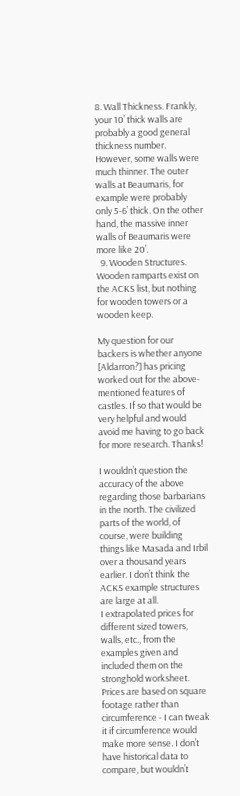8. Wall Thickness. Frankly, your 10’ thick walls are probably a good general thickness number. However, some walls were much thinner. The outer walls at Beaumaris, for example were probably only 5-6’ thick. On the other hand, the massive inner walls of Beaumaris were more like 20’.
  9. Wooden Structures. Wooden ramparts exist on the ACKS list, but nothing for wooden towers or a wooden keep.

My question for our backers is whether anyone [Aldarron?] has pricing worked out for the above-mentioned features of castles. If so that would be very helpful and would avoid me having to go back for more research. Thanks!

I wouldn’t question the accuracy of the above regarding those barbarians in the north. The civilized parts of the world, of course, were building things like Masada and Irbil over a thousand years earlier. I don’t think the ACKS example structures are large at all.
I extrapolated prices for different sized towers, walls, etc., from the examples given and included them on the stronghold worksheet. Prices are based on square footage rather than circumference - I can tweak it if circumference would make more sense. I don’t have historical data to compare, but wouldn’t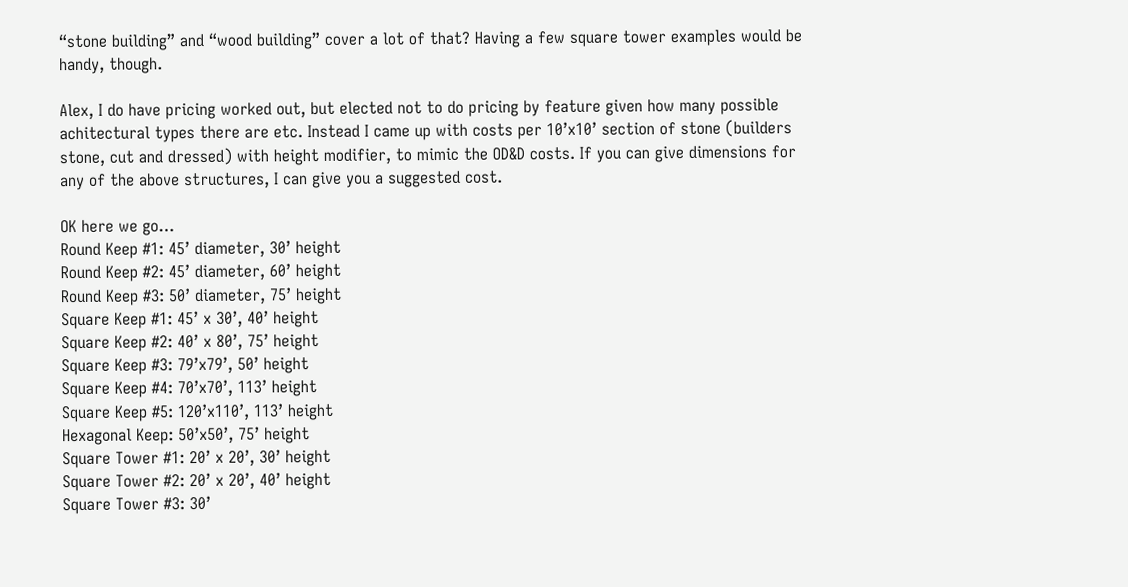“stone building” and “wood building” cover a lot of that? Having a few square tower examples would be handy, though.

Alex, I do have pricing worked out, but elected not to do pricing by feature given how many possible achitectural types there are etc. Instead I came up with costs per 10’x10’ section of stone (builders stone, cut and dressed) with height modifier, to mimic the OD&D costs. If you can give dimensions for any of the above structures, I can give you a suggested cost.

OK here we go…
Round Keep #1: 45’ diameter, 30’ height
Round Keep #2: 45’ diameter, 60’ height
Round Keep #3: 50’ diameter, 75’ height
Square Keep #1: 45’ x 30’, 40’ height
Square Keep #2: 40’ x 80’, 75’ height
Square Keep #3: 79’x79’, 50’ height
Square Keep #4: 70’x70’, 113’ height
Square Keep #5: 120’x110’, 113’ height
Hexagonal Keep: 50’x50’, 75’ height
Square Tower #1: 20’ x 20’, 30’ height
Square Tower #2: 20’ x 20’, 40’ height
Square Tower #3: 30’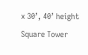x 30’, 40’ height
Square Tower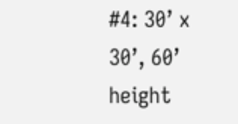#4: 30’ x 30’, 60’ height